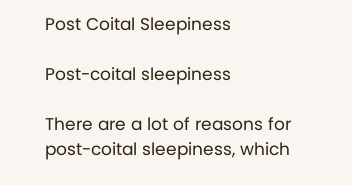Post Coital Sleepiness

Post-coital sleepiness

There are a lot of reasons for post-coital sleepiness, which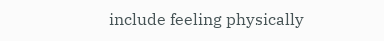include feeling physically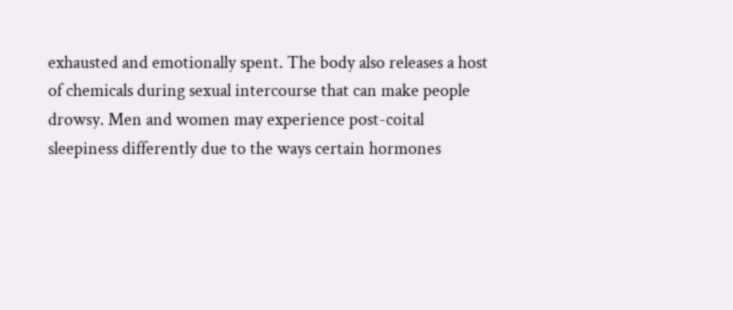exhausted and emotionally spent. The body also releases a host of chemicals during sexual intercourse that can make people drowsy. Men and women may experience post-coital sleepiness differently due to the ways certain hormones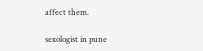affect them.

sexologist in pune